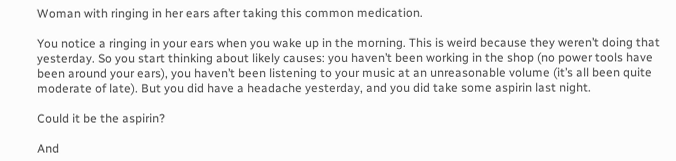Woman with ringing in her ears after taking this common medication.

You notice a ringing in your ears when you wake up in the morning. This is weird because they weren’t doing that yesterday. So you start thinking about likely causes: you haven’t been working in the shop (no power tools have been around your ears), you haven’t been listening to your music at an unreasonable volume (it’s all been quite moderate of late). But you did have a headache yesterday, and you did take some aspirin last night.

Could it be the aspirin?

And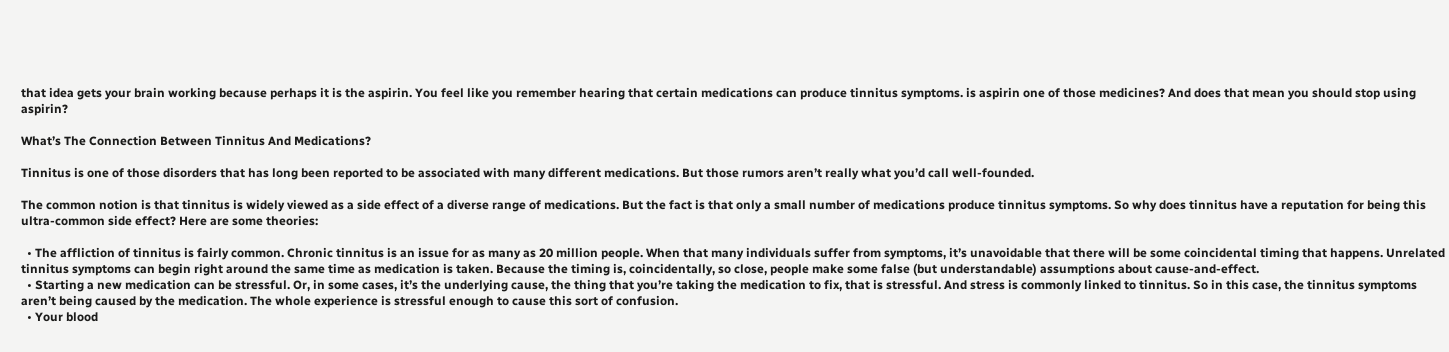that idea gets your brain working because perhaps it is the aspirin. You feel like you remember hearing that certain medications can produce tinnitus symptoms. is aspirin one of those medicines? And does that mean you should stop using aspirin?

What’s The Connection Between Tinnitus And Medications?

Tinnitus is one of those disorders that has long been reported to be associated with many different medications. But those rumors aren’t really what you’d call well-founded.

The common notion is that tinnitus is widely viewed as a side effect of a diverse range of medications. But the fact is that only a small number of medications produce tinnitus symptoms. So why does tinnitus have a reputation for being this ultra-common side effect? Here are some theories:

  • The affliction of tinnitus is fairly common. Chronic tinnitus is an issue for as many as 20 million people. When that many individuals suffer from symptoms, it’s unavoidable that there will be some coincidental timing that happens. Unrelated tinnitus symptoms can begin right around the same time as medication is taken. Because the timing is, coincidentally, so close, people make some false (but understandable) assumptions about cause-and-effect.
  • Starting a new medication can be stressful. Or, in some cases, it’s the underlying cause, the thing that you’re taking the medication to fix, that is stressful. And stress is commonly linked to tinnitus. So in this case, the tinnitus symptoms aren’t being caused by the medication. The whole experience is stressful enough to cause this sort of confusion.
  • Your blood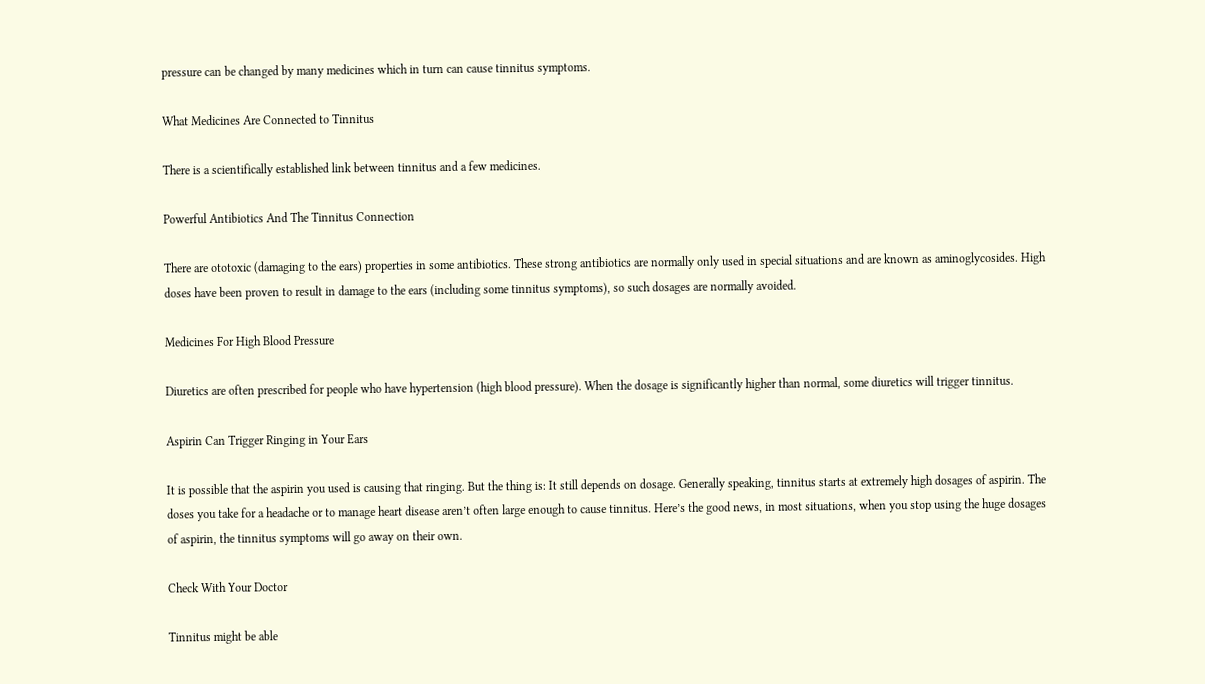pressure can be changed by many medicines which in turn can cause tinnitus symptoms.

What Medicines Are Connected to Tinnitus

There is a scientifically established link between tinnitus and a few medicines.

Powerful Antibiotics And The Tinnitus Connection

There are ototoxic (damaging to the ears) properties in some antibiotics. These strong antibiotics are normally only used in special situations and are known as aminoglycosides. High doses have been proven to result in damage to the ears (including some tinnitus symptoms), so such dosages are normally avoided.

Medicines For High Blood Pressure

Diuretics are often prescribed for people who have hypertension (high blood pressure). When the dosage is significantly higher than normal, some diuretics will trigger tinnitus.

Aspirin Can Trigger Ringing in Your Ears

It is possible that the aspirin you used is causing that ringing. But the thing is: It still depends on dosage. Generally speaking, tinnitus starts at extremely high dosages of aspirin. The doses you take for a headache or to manage heart disease aren’t often large enough to cause tinnitus. Here’s the good news, in most situations, when you stop using the huge dosages of aspirin, the tinnitus symptoms will go away on their own.

Check With Your Doctor

Tinnitus might be able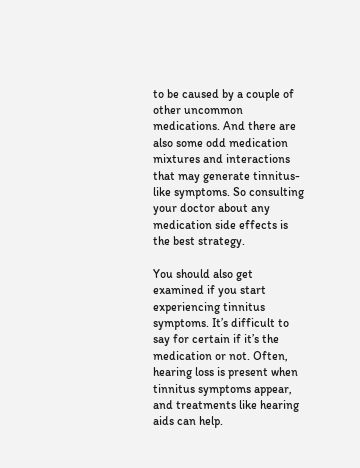to be caused by a couple of other uncommon medications. And there are also some odd medication mixtures and interactions that may generate tinnitus-like symptoms. So consulting your doctor about any medication side effects is the best strategy.

You should also get examined if you start experiencing tinnitus symptoms. It’s difficult to say for certain if it’s the medication or not. Often, hearing loss is present when tinnitus symptoms appear, and treatments like hearing aids can help.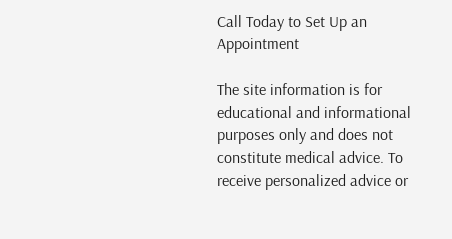Call Today to Set Up an Appointment

The site information is for educational and informational purposes only and does not constitute medical advice. To receive personalized advice or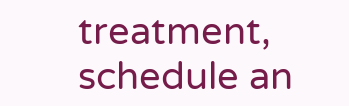treatment, schedule an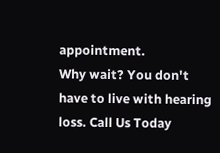appointment.
Why wait? You don't have to live with hearing loss. Call Us Today